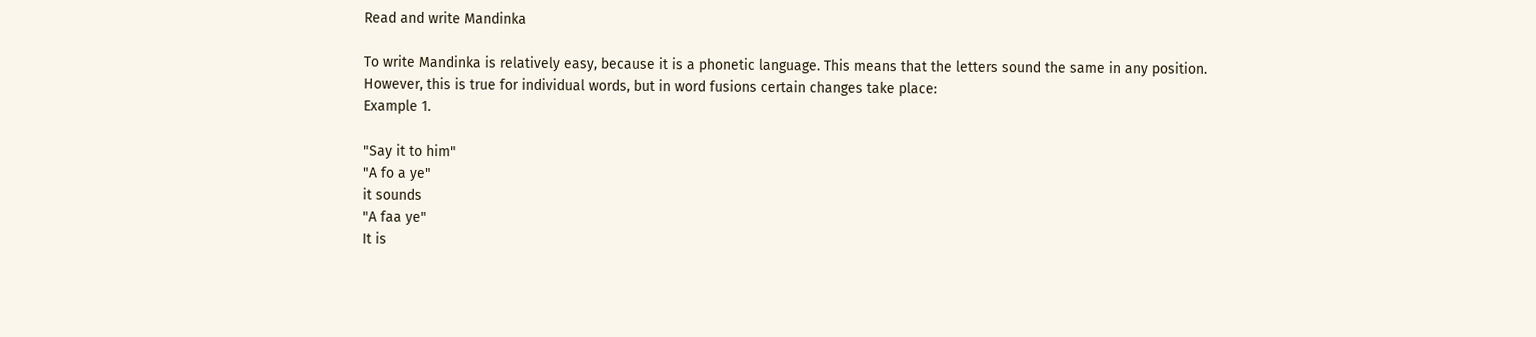Read and write Mandinka

To write Mandinka is relatively easy, because it is a phonetic language. This means that the letters sound the same in any position. However, this is true for individual words, but in word fusions certain changes take place:
Example 1.

"Say it to him"
"A fo a ye"
it sounds
"A faa ye"
It is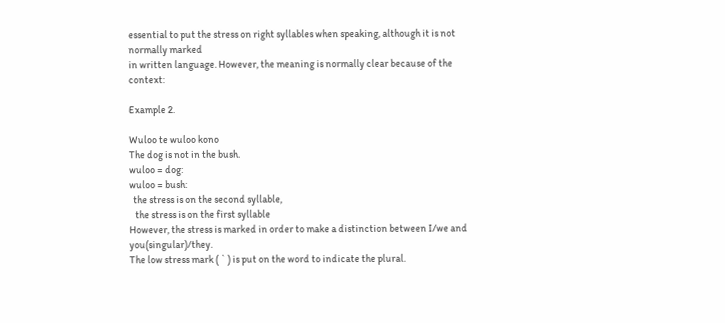essential to put the stress on right syllables when speaking, although it is not normally marked
in written language. However, the meaning is normally clear because of the context:

Example 2.

Wuloo te wuloo kono
The dog is not in the bush.
wuloo = dog:
wuloo = bush:
  the stress is on the second syllable,
   the stress is on the first syllable
However, the stress is marked in order to make a distinction between I/we and you(singular)/they.
The low stress mark ( ` ) is put on the word to indicate the plural.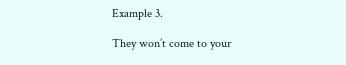Example 3.

They won’t come to your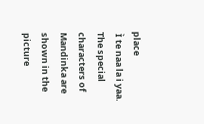place
 Ì te naa la i yaa.
The special characters of Mandinka are shown in the picture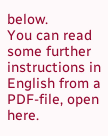below.
You can read some further instructions in English from a PDF-file, open here.